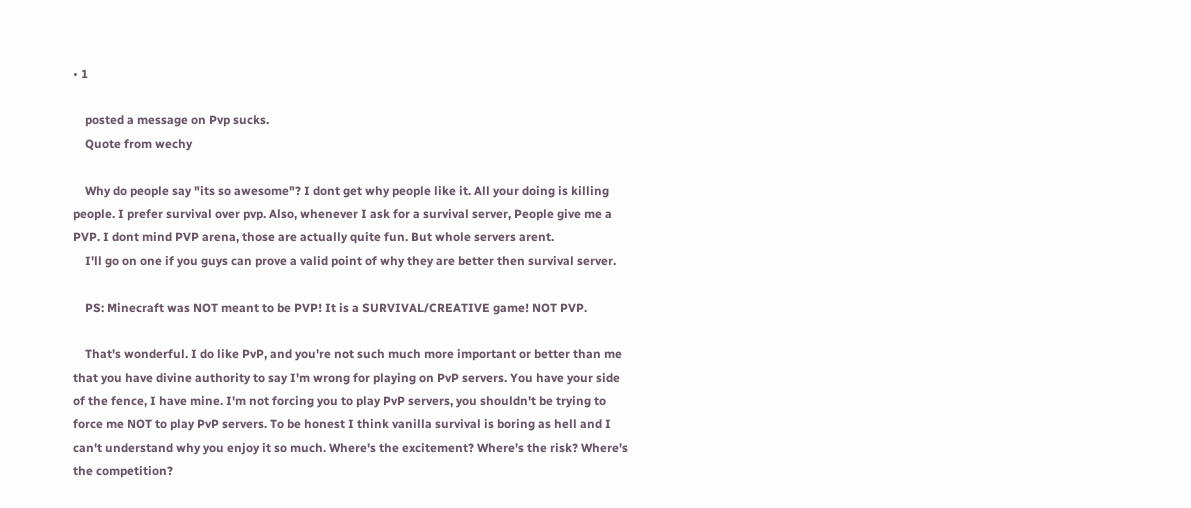• 1

    posted a message on Pvp sucks.
    Quote from wechy

    Why do people say "its so awesome"? I dont get why people like it. All your doing is killing people. I prefer survival over pvp. Also, whenever I ask for a survival server, People give me a PVP. I dont mind PVP arena, those are actually quite fun. But whole servers arent.
    I'll go on one if you guys can prove a valid point of why they are better then survival server.

    PS: Minecraft was NOT meant to be PVP! It is a SURVIVAL/CREATIVE game! NOT PVP.

    That's wonderful. I do like PvP, and you're not such much more important or better than me that you have divine authority to say I'm wrong for playing on PvP servers. You have your side of the fence, I have mine. I'm not forcing you to play PvP servers, you shouldn't be trying to force me NOT to play PvP servers. To be honest I think vanilla survival is boring as hell and I can't understand why you enjoy it so much. Where's the excitement? Where's the risk? Where's the competition?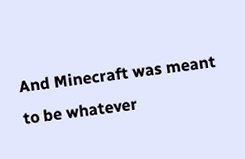And Minecraft was meant to be whatever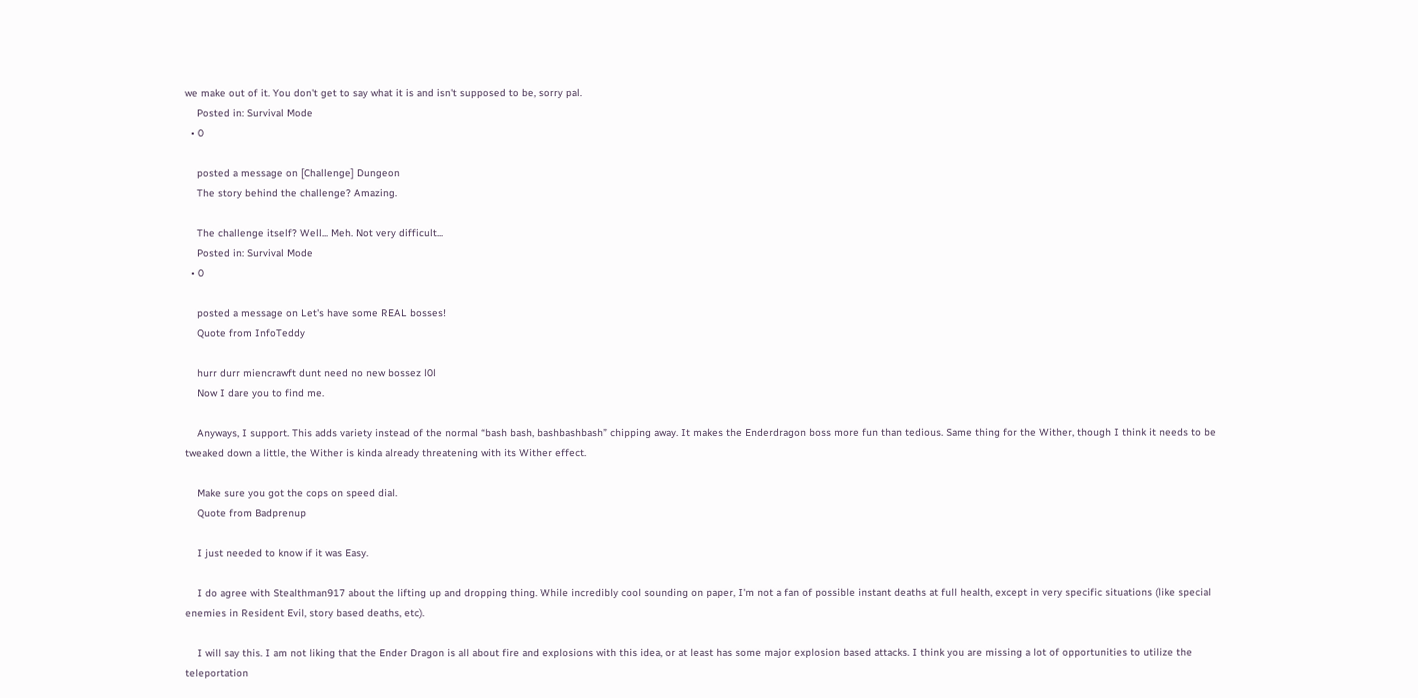we make out of it. You don't get to say what it is and isn't supposed to be, sorry pal.
    Posted in: Survival Mode
  • 0

    posted a message on [Challenge] Dungeon
    The story behind the challenge? Amazing.

    The challenge itself? Well... Meh. Not very difficult...
    Posted in: Survival Mode
  • 0

    posted a message on Let's have some REAL bosses!
    Quote from InfoTeddy

    hurr durr miencrawft dunt need no new bossez l0l
    Now I dare you to find me.

    Anyways, I support. This adds variety instead of the normal “bash bash, bashbashbash” chipping away. It makes the Enderdragon boss more fun than tedious. Same thing for the Wither, though I think it needs to be tweaked down a little, the Wither is kinda already threatening with its Wither effect.

    Make sure you got the cops on speed dial.
    Quote from Badprenup

    I just needed to know if it was Easy.

    I do agree with Stealthman917 about the lifting up and dropping thing. While incredibly cool sounding on paper, I'm not a fan of possible instant deaths at full health, except in very specific situations (like special enemies in Resident Evil, story based deaths, etc).

    I will say this. I am not liking that the Ender Dragon is all about fire and explosions with this idea, or at least has some major explosion based attacks. I think you are missing a lot of opportunities to utilize the teleportation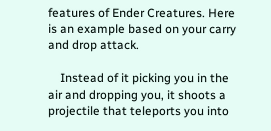features of Ender Creatures. Here is an example based on your carry and drop attack.

    Instead of it picking you in the air and dropping you, it shoots a projectile that teleports you into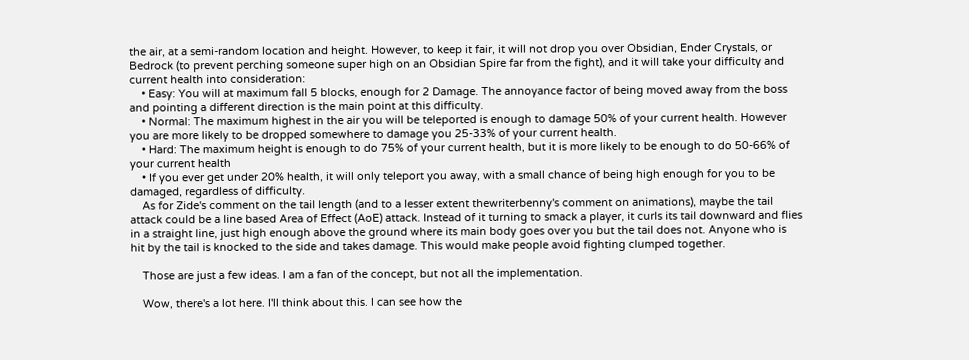the air, at a semi-random location and height. However, to keep it fair, it will not drop you over Obsidian, Ender Crystals, or Bedrock (to prevent perching someone super high on an Obsidian Spire far from the fight), and it will take your difficulty and current health into consideration:
    • Easy: You will at maximum fall 5 blocks, enough for 2 Damage. The annoyance factor of being moved away from the boss and pointing a different direction is the main point at this difficulty.
    • Normal: The maximum highest in the air you will be teleported is enough to damage 50% of your current health. However you are more likely to be dropped somewhere to damage you 25-33% of your current health.
    • Hard: The maximum height is enough to do 75% of your current health, but it is more likely to be enough to do 50-66% of your current health
    • If you ever get under 20% health, it will only teleport you away, with a small chance of being high enough for you to be damaged, regardless of difficulty.
    As for Zide's comment on the tail length (and to a lesser extent thewriterbenny's comment on animations), maybe the tail attack could be a line based Area of Effect (AoE) attack. Instead of it turning to smack a player, it curls its tail downward and flies in a straight line, just high enough above the ground where its main body goes over you but the tail does not. Anyone who is hit by the tail is knocked to the side and takes damage. This would make people avoid fighting clumped together.

    Those are just a few ideas. I am a fan of the concept, but not all the implementation.

    Wow, there's a lot here. I'll think about this. I can see how the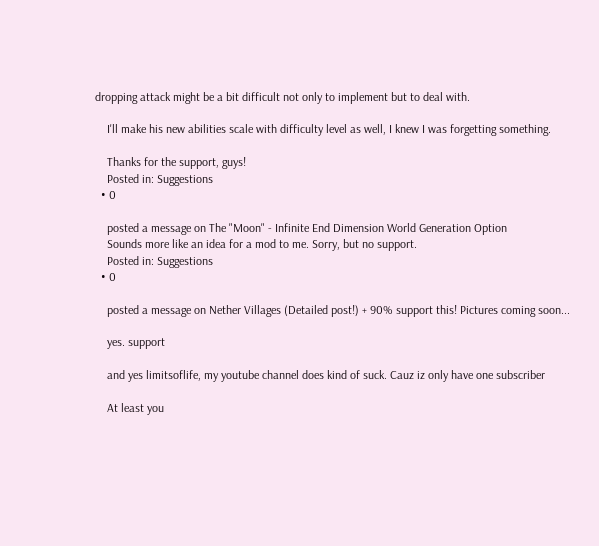dropping attack might be a bit difficult not only to implement but to deal with.

    I'll make his new abilities scale with difficulty level as well, I knew I was forgetting something.

    Thanks for the support, guys!
    Posted in: Suggestions
  • 0

    posted a message on The "Moon" - Infinite End Dimension World Generation Option
    Sounds more like an idea for a mod to me. Sorry, but no support.
    Posted in: Suggestions
  • 0

    posted a message on Nether Villages (Detailed post!) + 90% support this! Pictures coming soon...

    yes. support

    and yes limitsoflife, my youtube channel does kind of suck. Cauz iz only have one subscriber

    At least you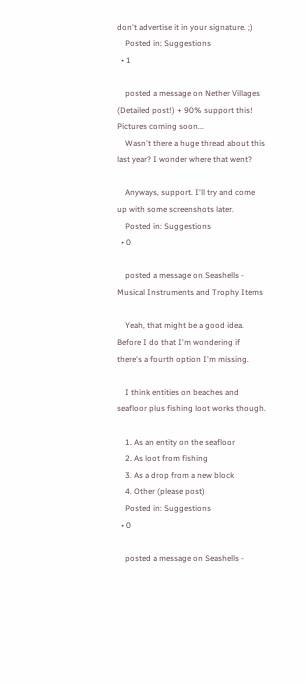don't advertise it in your signature. ;)
    Posted in: Suggestions
  • 1

    posted a message on Nether Villages (Detailed post!) + 90% support this! Pictures coming soon...
    Wasn't there a huge thread about this last year? I wonder where that went?

    Anyways, support. I'll try and come up with some screenshots later.
    Posted in: Suggestions
  • 0

    posted a message on Seashells - Musical Instruments and Trophy Items

    Yeah, that might be a good idea. Before I do that I'm wondering if there's a fourth option I'm missing.

    I think entities on beaches and seafloor plus fishing loot works though.

    1. As an entity on the seafloor
    2. As loot from fishing
    3. As a drop from a new block
    4. Other (please post)
    Posted in: Suggestions
  • 0

    posted a message on Seashells -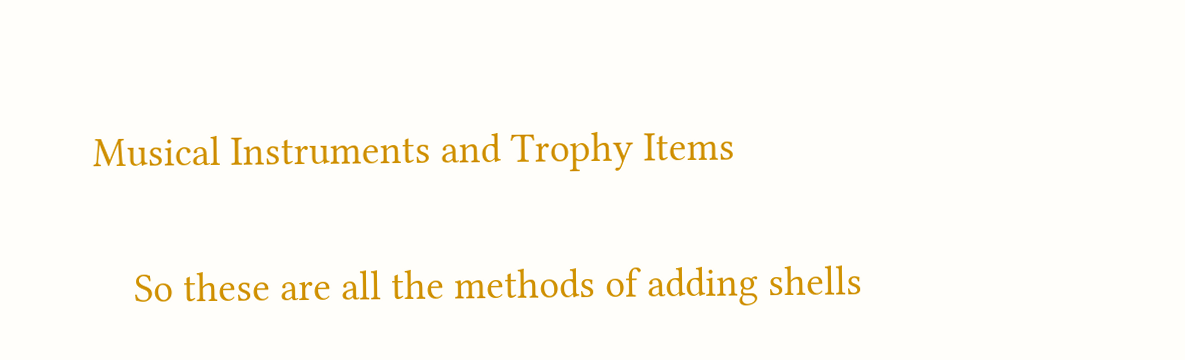Musical Instruments and Trophy Items

    So these are all the methods of adding shells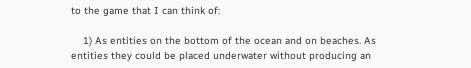to the game that I can think of:

    1) As entities on the bottom of the ocean and on beaches. As entities they could be placed underwater without producing an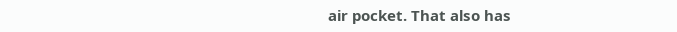air pocket. That also has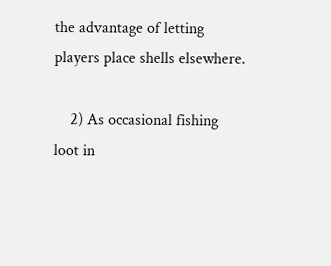the advantage of letting players place shells elsewhere.

    2) As occasional fishing loot in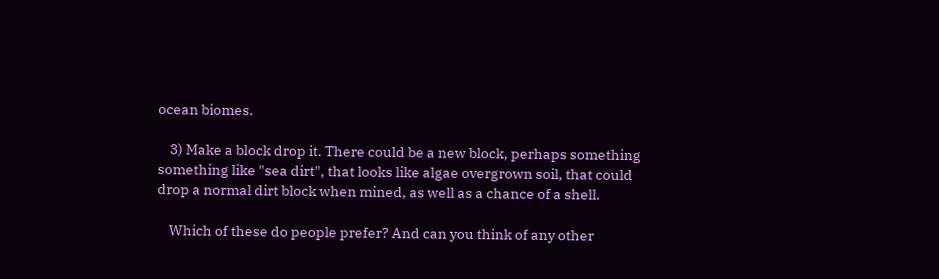ocean biomes.

    3) Make a block drop it. There could be a new block, perhaps something something like "sea dirt", that looks like algae overgrown soil, that could drop a normal dirt block when mined, as well as a chance of a shell.

    Which of these do people prefer? And can you think of any other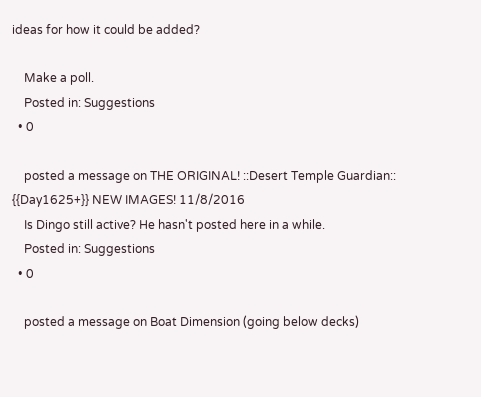ideas for how it could be added?

    Make a poll.
    Posted in: Suggestions
  • 0

    posted a message on THE ORIGINAL! ::Desert Temple Guardian:: {{Day1625+}} NEW IMAGES! 11/8/2016
    Is Dingo still active? He hasn't posted here in a while.
    Posted in: Suggestions
  • 0

    posted a message on Boat Dimension (going below decks)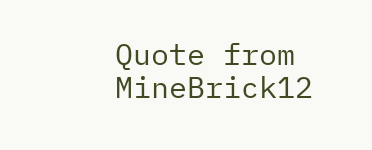Quote from MineBrick12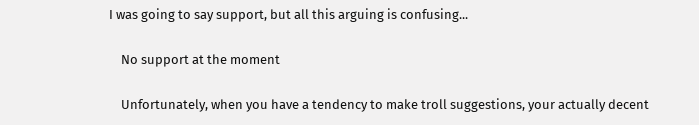I was going to say support, but all this arguing is confusing...

    No support at the moment

    Unfortunately, when you have a tendency to make troll suggestions, your actually decent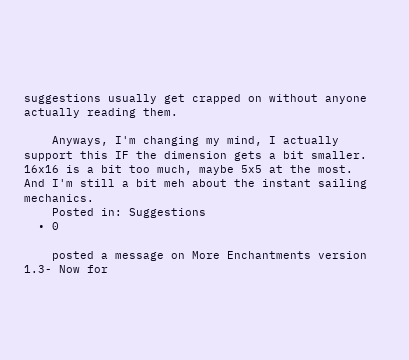suggestions usually get crapped on without anyone actually reading them.

    Anyways, I'm changing my mind, I actually support this IF the dimension gets a bit smaller. 16x16 is a bit too much, maybe 5x5 at the most. And I'm still a bit meh about the instant sailing mechanics.
    Posted in: Suggestions
  • 0

    posted a message on More Enchantments version 1.3- Now for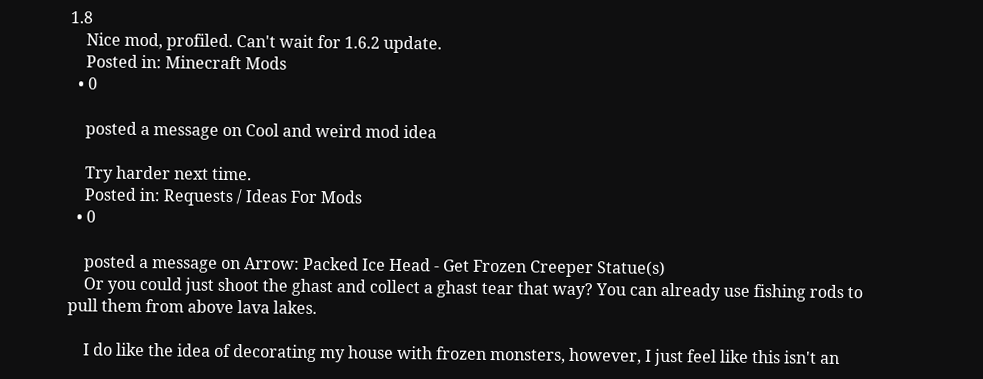1.8
    Nice mod, profiled. Can't wait for 1.6.2 update.
    Posted in: Minecraft Mods
  • 0

    posted a message on Cool and weird mod idea

    Try harder next time.
    Posted in: Requests / Ideas For Mods
  • 0

    posted a message on Arrow: Packed Ice Head - Get Frozen Creeper Statue(s)
    Or you could just shoot the ghast and collect a ghast tear that way? You can already use fishing rods to pull them from above lava lakes.

    I do like the idea of decorating my house with frozen monsters, however, I just feel like this isn't an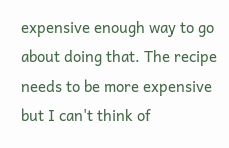expensive enough way to go about doing that. The recipe needs to be more expensive but I can't think of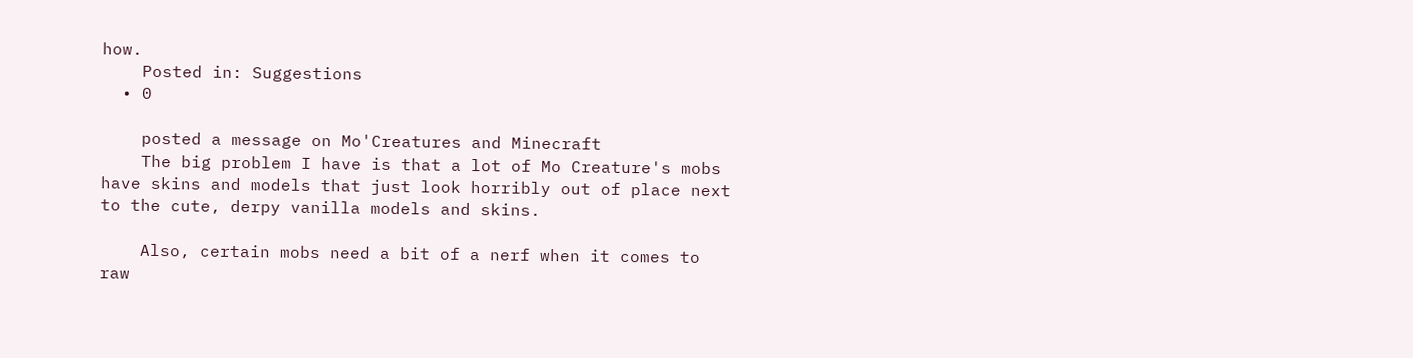how.
    Posted in: Suggestions
  • 0

    posted a message on Mo'Creatures and Minecraft
    The big problem I have is that a lot of Mo Creature's mobs have skins and models that just look horribly out of place next to the cute, derpy vanilla models and skins.

    Also, certain mobs need a bit of a nerf when it comes to raw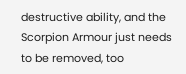destructive ability, and the Scorpion Armour just needs to be removed, too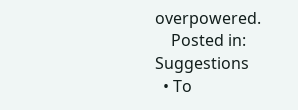overpowered.
    Posted in: Suggestions
  • To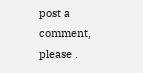post a comment, please .